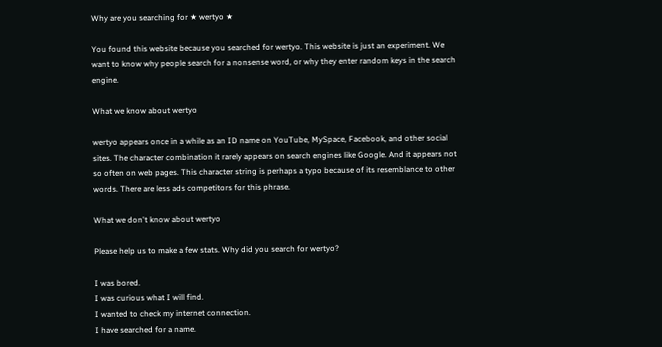Why are you searching for ★ wertyo ★

You found this website because you searched for wertyo. This website is just an experiment. We want to know why people search for a nonsense word, or why they enter random keys in the search engine.

What we know about wertyo

wertyo appears once in a while as an ID name on YouTube, MySpace, Facebook, and other social sites. The character combination it rarely appears on search engines like Google. And it appears not so often on web pages. This character string is perhaps a typo because of its resemblance to other words. There are less ads competitors for this phrase.

What we don't know about wertyo

Please help us to make a few stats. Why did you search for wertyo?

I was bored.
I was curious what I will find.
I wanted to check my internet connection.
I have searched for a name.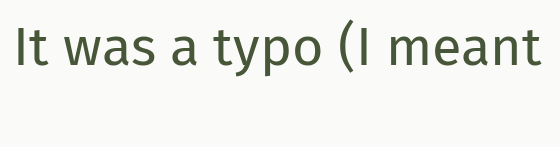It was a typo (I meant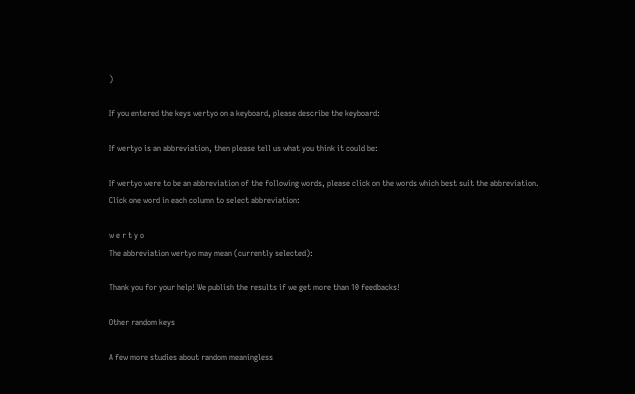)

If you entered the keys wertyo on a keyboard, please describe the keyboard:

If wertyo is an abbreviation, then please tell us what you think it could be:

If wertyo were to be an abbreviation of the following words, please click on the words which best suit the abbreviation.
Click one word in each column to select abbreviation:

w e r t y o
The abbreviation wertyo may mean (currently selected):

Thank you for your help! We publish the results if we get more than 10 feedbacks!

Other random keys

A few more studies about random meaningless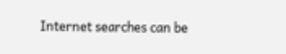Internet searches can be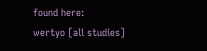found here:
wertyo [all studies]